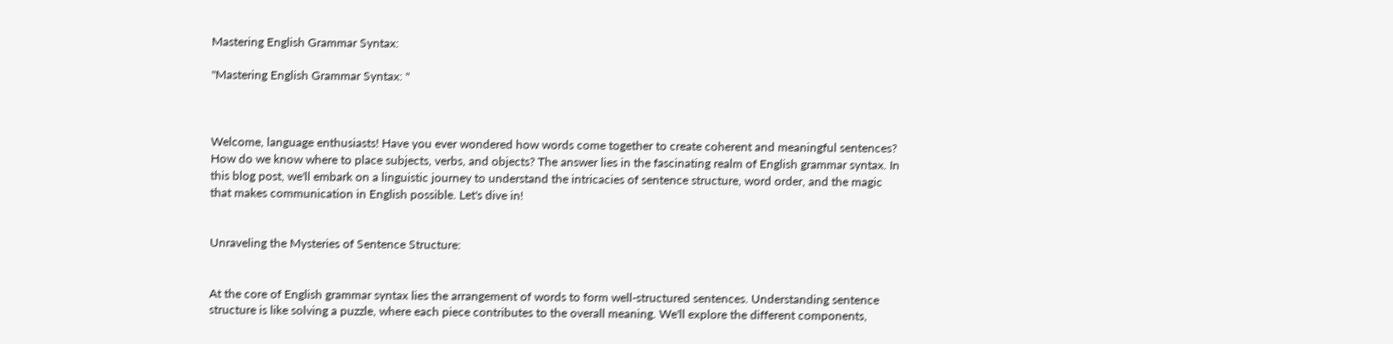Mastering English Grammar Syntax:

"Mastering English Grammar Syntax: "



Welcome, language enthusiasts! Have you ever wondered how words come together to create coherent and meaningful sentences? How do we know where to place subjects, verbs, and objects? The answer lies in the fascinating realm of English grammar syntax. In this blog post, we'll embark on a linguistic journey to understand the intricacies of sentence structure, word order, and the magic that makes communication in English possible. Let's dive in!


Unraveling the Mysteries of Sentence Structure:


At the core of English grammar syntax lies the arrangement of words to form well-structured sentences. Understanding sentence structure is like solving a puzzle, where each piece contributes to the overall meaning. We'll explore the different components,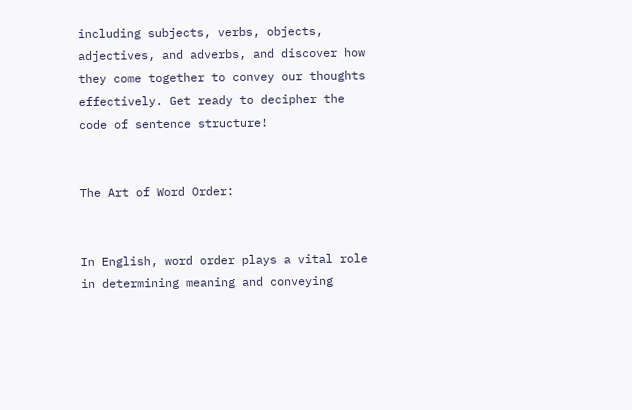including subjects, verbs, objects, adjectives, and adverbs, and discover how they come together to convey our thoughts effectively. Get ready to decipher the code of sentence structure!


The Art of Word Order:


In English, word order plays a vital role in determining meaning and conveying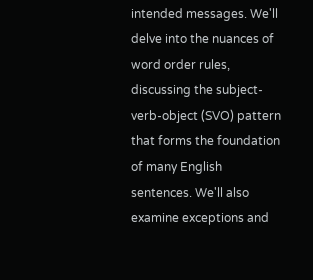intended messages. We'll delve into the nuances of word order rules, discussing the subject-verb-object (SVO) pattern that forms the foundation of many English sentences. We'll also examine exceptions and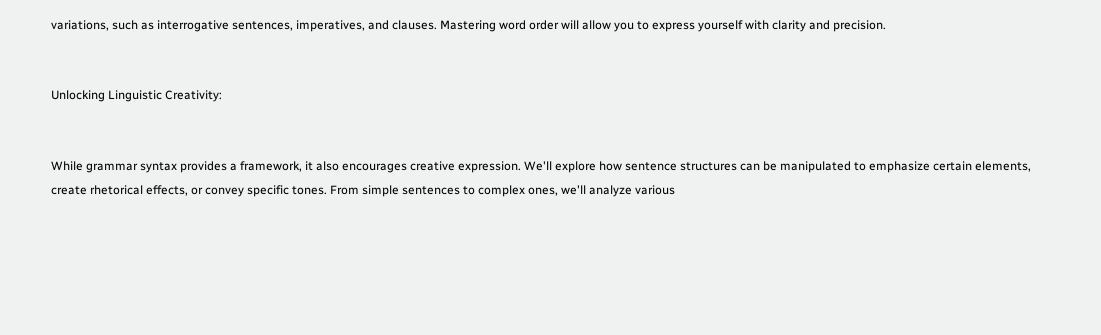variations, such as interrogative sentences, imperatives, and clauses. Mastering word order will allow you to express yourself with clarity and precision.


Unlocking Linguistic Creativity:


While grammar syntax provides a framework, it also encourages creative expression. We'll explore how sentence structures can be manipulated to emphasize certain elements, create rhetorical effects, or convey specific tones. From simple sentences to complex ones, we'll analyze various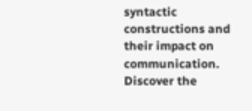syntactic constructions and their impact on communication. Discover the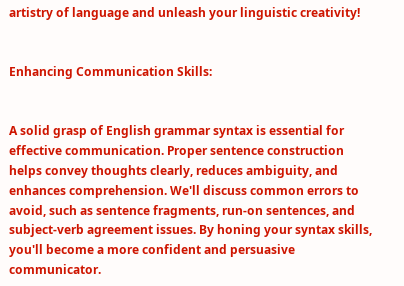artistry of language and unleash your linguistic creativity!


Enhancing Communication Skills:


A solid grasp of English grammar syntax is essential for effective communication. Proper sentence construction helps convey thoughts clearly, reduces ambiguity, and enhances comprehension. We'll discuss common errors to avoid, such as sentence fragments, run-on sentences, and subject-verb agreement issues. By honing your syntax skills, you'll become a more confident and persuasive communicator.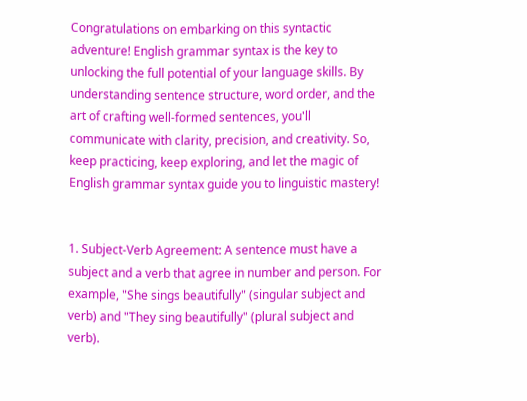Congratulations on embarking on this syntactic adventure! English grammar syntax is the key to unlocking the full potential of your language skills. By understanding sentence structure, word order, and the art of crafting well-formed sentences, you'll communicate with clarity, precision, and creativity. So, keep practicing, keep exploring, and let the magic of English grammar syntax guide you to linguistic mastery!


1. Subject-Verb Agreement: A sentence must have a subject and a verb that agree in number and person. For example, "She sings beautifully" (singular subject and verb) and "They sing beautifully" (plural subject and verb).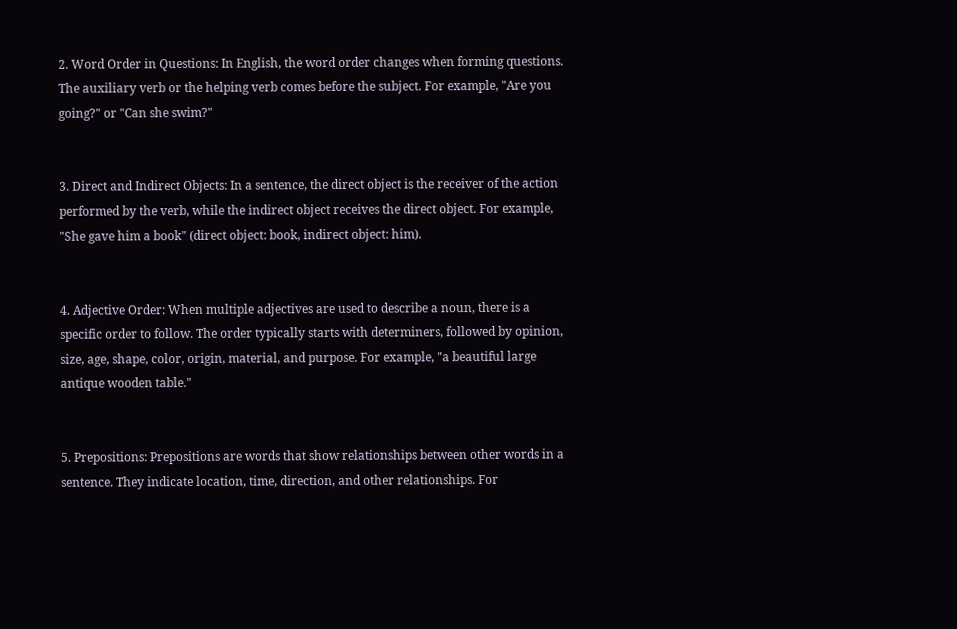2. Word Order in Questions: In English, the word order changes when forming questions. The auxiliary verb or the helping verb comes before the subject. For example, "Are you going?" or "Can she swim?"


3. Direct and Indirect Objects: In a sentence, the direct object is the receiver of the action performed by the verb, while the indirect object receives the direct object. For example, "She gave him a book" (direct object: book, indirect object: him).


4. Adjective Order: When multiple adjectives are used to describe a noun, there is a specific order to follow. The order typically starts with determiners, followed by opinion, size, age, shape, color, origin, material, and purpose. For example, "a beautiful large antique wooden table."


5. Prepositions: Prepositions are words that show relationships between other words in a sentence. They indicate location, time, direction, and other relationships. For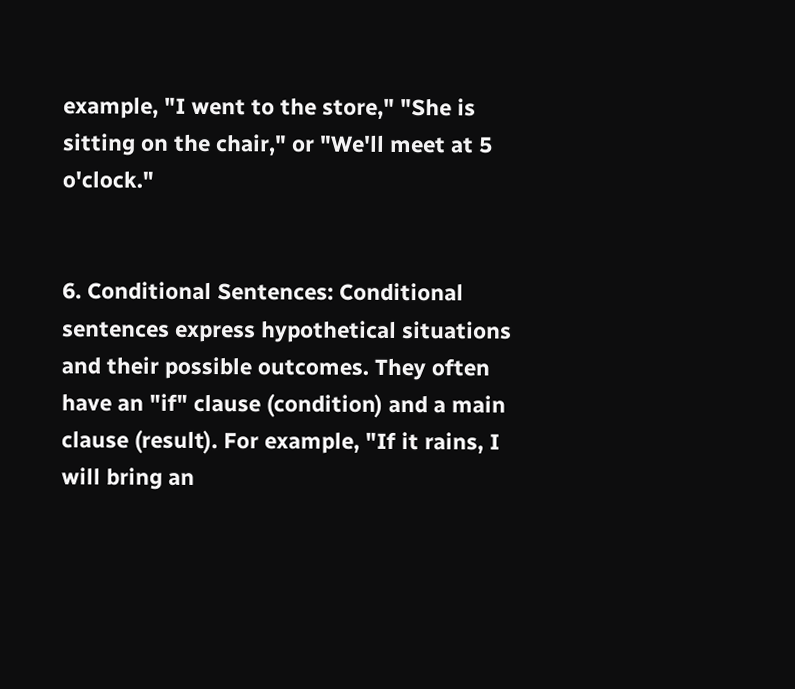example, "I went to the store," "She is sitting on the chair," or "We'll meet at 5 o'clock."


6. Conditional Sentences: Conditional sentences express hypothetical situations and their possible outcomes. They often have an "if" clause (condition) and a main clause (result). For example, "If it rains, I will bring an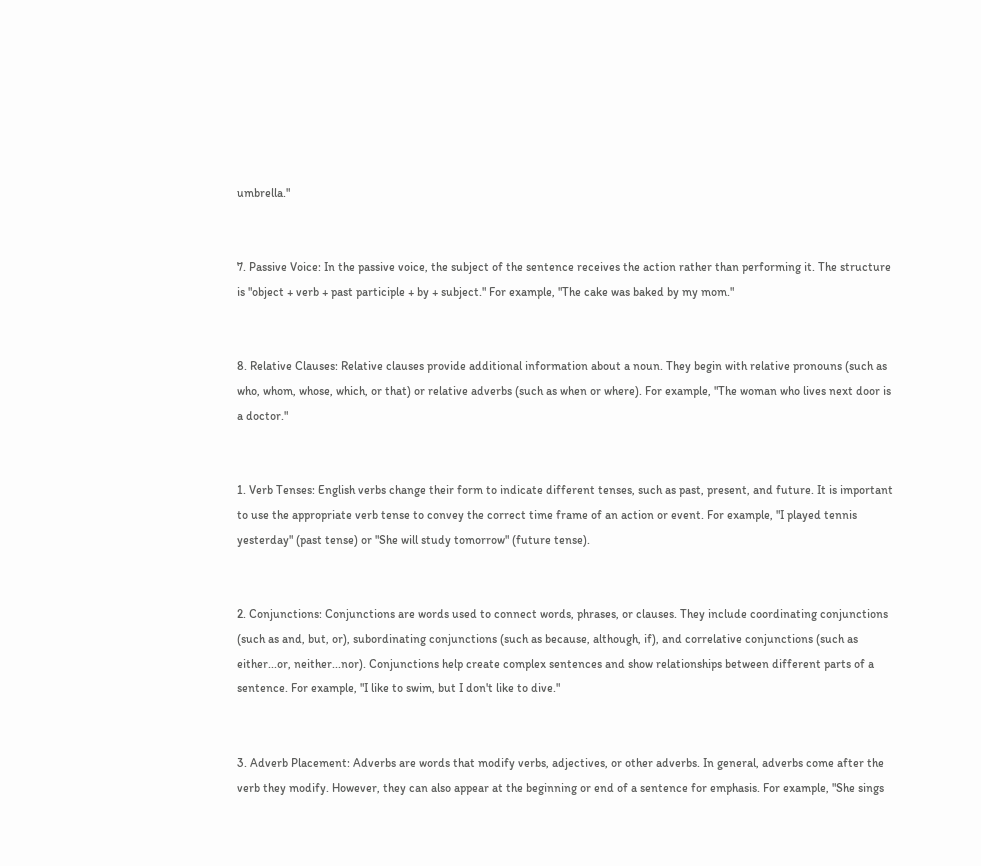umbrella."


7. Passive Voice: In the passive voice, the subject of the sentence receives the action rather than performing it. The structure is "object + verb + past participle + by + subject." For example, "The cake was baked by my mom."


8. Relative Clauses: Relative clauses provide additional information about a noun. They begin with relative pronouns (such as who, whom, whose, which, or that) or relative adverbs (such as when or where). For example, "The woman who lives next door is a doctor."


1. Verb Tenses: English verbs change their form to indicate different tenses, such as past, present, and future. It is important to use the appropriate verb tense to convey the correct time frame of an action or event. For example, "I played tennis yesterday" (past tense) or "She will study tomorrow" (future tense).


2. Conjunctions: Conjunctions are words used to connect words, phrases, or clauses. They include coordinating conjunctions (such as and, but, or), subordinating conjunctions (such as because, although, if), and correlative conjunctions (such as either...or, neither...nor). Conjunctions help create complex sentences and show relationships between different parts of a sentence. For example, "I like to swim, but I don't like to dive."


3. Adverb Placement: Adverbs are words that modify verbs, adjectives, or other adverbs. In general, adverbs come after the verb they modify. However, they can also appear at the beginning or end of a sentence for emphasis. For example, "She sings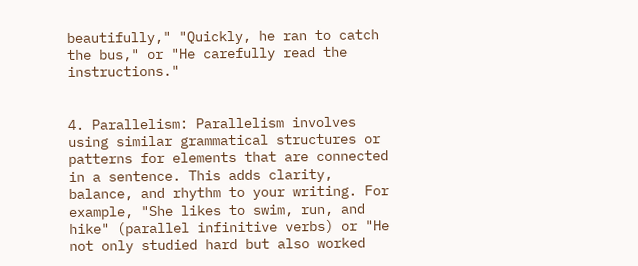beautifully," "Quickly, he ran to catch the bus," or "He carefully read the instructions."


4. Parallelism: Parallelism involves using similar grammatical structures or patterns for elements that are connected in a sentence. This adds clarity, balance, and rhythm to your writing. For example, "She likes to swim, run, and hike" (parallel infinitive verbs) or "He not only studied hard but also worked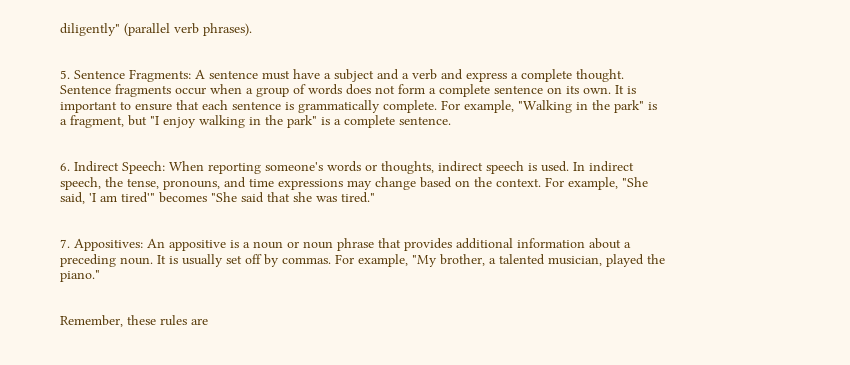diligently" (parallel verb phrases).


5. Sentence Fragments: A sentence must have a subject and a verb and express a complete thought. Sentence fragments occur when a group of words does not form a complete sentence on its own. It is important to ensure that each sentence is grammatically complete. For example, "Walking in the park" is a fragment, but "I enjoy walking in the park" is a complete sentence.


6. Indirect Speech: When reporting someone's words or thoughts, indirect speech is used. In indirect speech, the tense, pronouns, and time expressions may change based on the context. For example, "She said, 'I am tired'" becomes "She said that she was tired."


7. Appositives: An appositive is a noun or noun phrase that provides additional information about a preceding noun. It is usually set off by commas. For example, "My brother, a talented musician, played the piano."


Remember, these rules are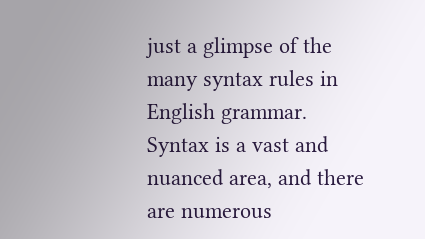just a glimpse of the many syntax rules in English grammar. Syntax is a vast and nuanced area, and there are numerous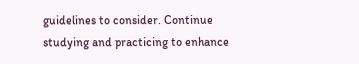guidelines to consider. Continue studying and practicing to enhance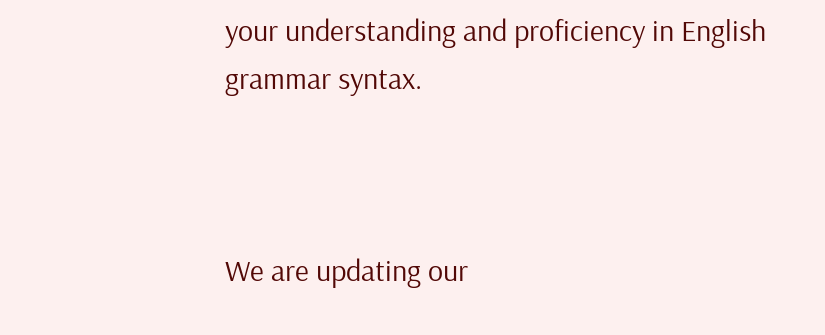your understanding and proficiency in English grammar syntax.



We are updating our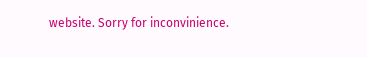website. Sorry for inconvinience.